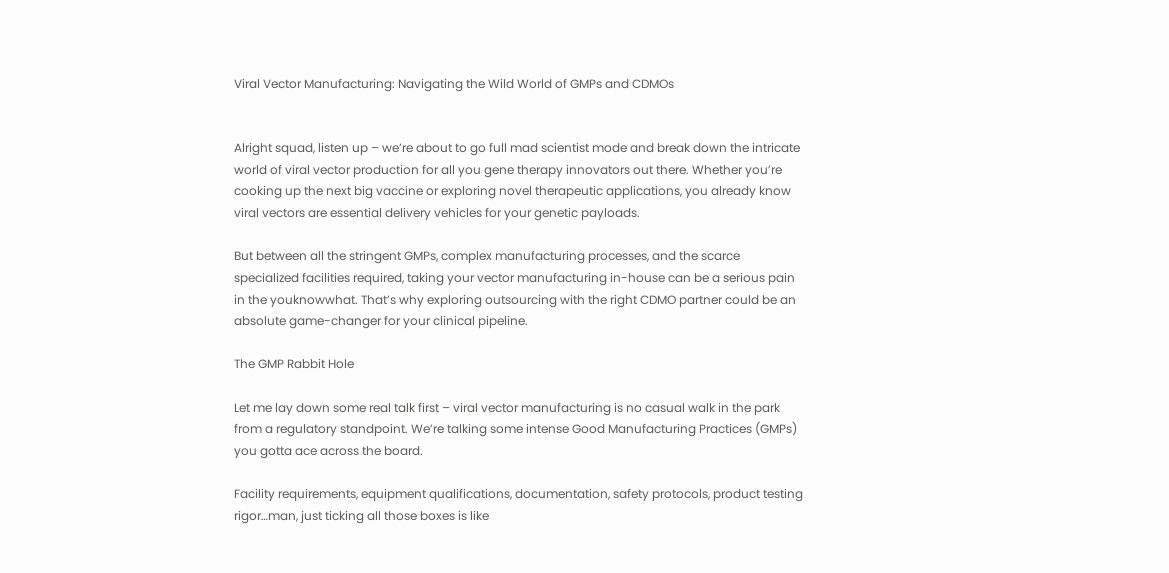Viral Vector Manufacturing: Navigating the Wild World of GMPs and CDMOs


Alright squad, listen up – we’re about to go full mad scientist mode and break down the intricate world of viral vector production for all you gene therapy innovators out there. Whether you’re cooking up the next big vaccine or exploring novel therapeutic applications, you already know viral vectors are essential delivery vehicles for your genetic payloads.

But between all the stringent GMPs, complex manufacturing processes, and the scarce specialized facilities required, taking your vector manufacturing in-house can be a serious pain in the youknowwhat. That’s why exploring outsourcing with the right CDMO partner could be an absolute game-changer for your clinical pipeline.

The GMP Rabbit Hole

Let me lay down some real talk first – viral vector manufacturing is no casual walk in the park from a regulatory standpoint. We’re talking some intense Good Manufacturing Practices (GMPs) you gotta ace across the board.

Facility requirements, equipment qualifications, documentation, safety protocols, product testing rigor…man, just ticking all those boxes is like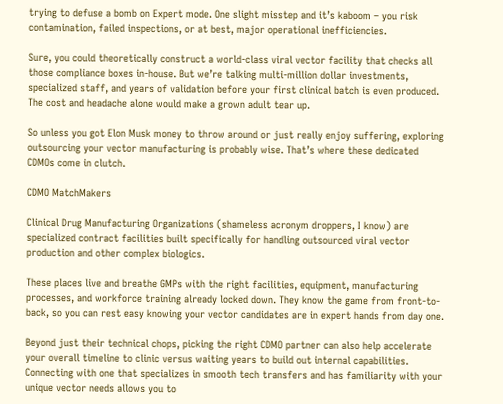trying to defuse a bomb on Expert mode. One slight misstep and it’s kaboom – you risk contamination, failed inspections, or at best, major operational inefficiencies.

Sure, you could theoretically construct a world-class viral vector facility that checks all those compliance boxes in-house. But we’re talking multi-million dollar investments, specialized staff, and years of validation before your first clinical batch is even produced. The cost and headache alone would make a grown adult tear up.

So unless you got Elon Musk money to throw around or just really enjoy suffering, exploring outsourcing your vector manufacturing is probably wise. That’s where these dedicated CDMOs come in clutch.

CDMO MatchMakers

Clinical Drug Manufacturing Organizations (shameless acronym droppers, I know) are specialized contract facilities built specifically for handling outsourced viral vector production and other complex biologics.

These places live and breathe GMPs with the right facilities, equipment, manufacturing processes, and workforce training already locked down. They know the game from front-to-back, so you can rest easy knowing your vector candidates are in expert hands from day one.

Beyond just their technical chops, picking the right CDMO partner can also help accelerate your overall timeline to clinic versus waiting years to build out internal capabilities. Connecting with one that specializes in smooth tech transfers and has familiarity with your unique vector needs allows you to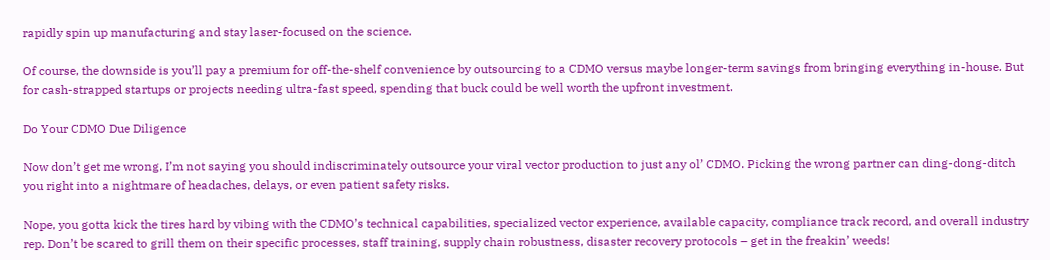rapidly spin up manufacturing and stay laser-focused on the science.

Of course, the downside is you’ll pay a premium for off-the-shelf convenience by outsourcing to a CDMO versus maybe longer-term savings from bringing everything in-house. But for cash-strapped startups or projects needing ultra-fast speed, spending that buck could be well worth the upfront investment.

Do Your CDMO Due Diligence

Now don’t get me wrong, I’m not saying you should indiscriminately outsource your viral vector production to just any ol’ CDMO. Picking the wrong partner can ding-dong-ditch you right into a nightmare of headaches, delays, or even patient safety risks.

Nope, you gotta kick the tires hard by vibing with the CDMO’s technical capabilities, specialized vector experience, available capacity, compliance track record, and overall industry rep. Don’t be scared to grill them on their specific processes, staff training, supply chain robustness, disaster recovery protocols – get in the freakin’ weeds!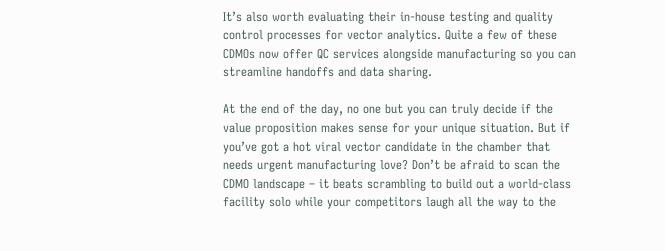It’s also worth evaluating their in-house testing and quality control processes for vector analytics. Quite a few of these CDMOs now offer QC services alongside manufacturing so you can streamline handoffs and data sharing.

At the end of the day, no one but you can truly decide if the value proposition makes sense for your unique situation. But if you’ve got a hot viral vector candidate in the chamber that needs urgent manufacturing love? Don’t be afraid to scan the CDMO landscape – it beats scrambling to build out a world-class facility solo while your competitors laugh all the way to the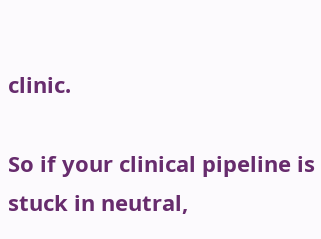clinic.

So if your clinical pipeline is stuck in neutral,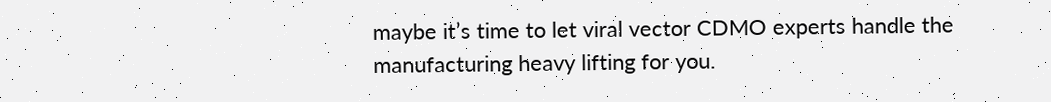maybe it’s time to let viral vector CDMO experts handle the manufacturing heavy lifting for you.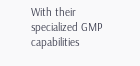With their specialized GMP capabilities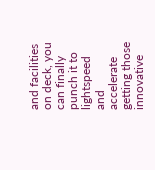and facilities on deck, you can finally punch it to lightspeed and accelerate getting those innovative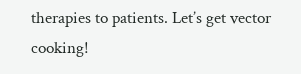therapies to patients. Let’s get vector cooking!